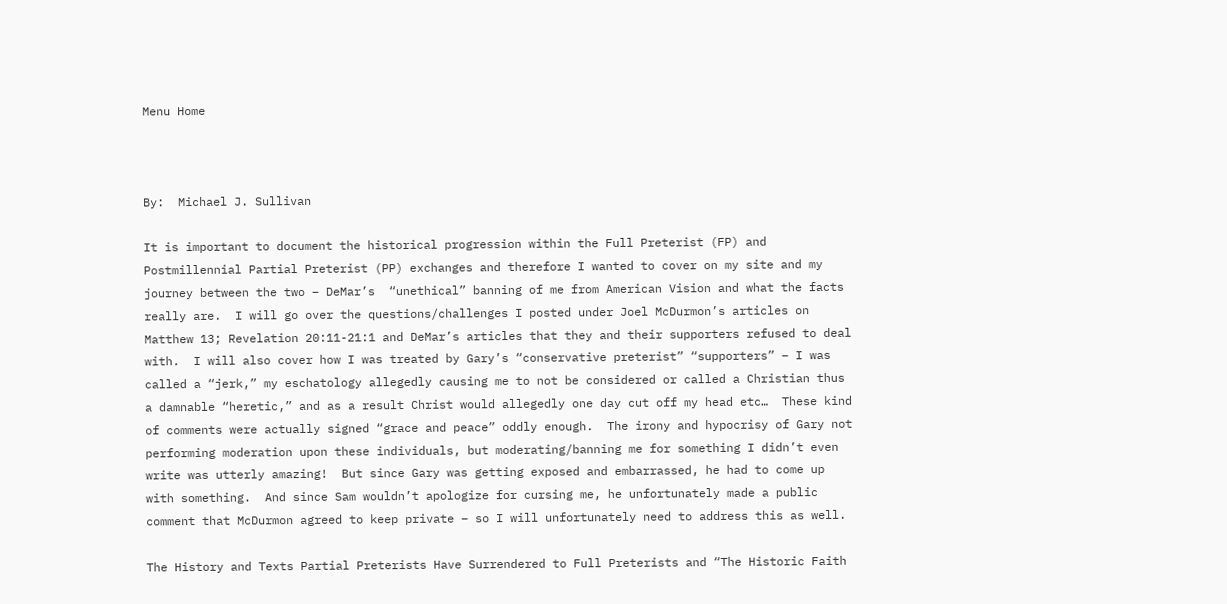Menu Home



By:  Michael J. Sullivan

It is important to document the historical progression within the Full Preterist (FP) and Postmillennial Partial Preterist (PP) exchanges and therefore I wanted to cover on my site and my journey between the two – DeMar’s  “unethical” banning of me from American Vision and what the facts really are.  I will go over the questions/challenges I posted under Joel McDurmon’s articles on Matthew 13; Revelation 20:11-21:1 and DeMar’s articles that they and their supporters refused to deal with.  I will also cover how I was treated by Gary’s “conservative preterist” “supporters” – I was called a “jerk,” my eschatology allegedly causing me to not be considered or called a Christian thus a damnable “heretic,” and as a result Christ would allegedly one day cut off my head etc…  These kind of comments were actually signed “grace and peace” oddly enough.  The irony and hypocrisy of Gary not performing moderation upon these individuals, but moderating/banning me for something I didn’t even write was utterly amazing!  But since Gary was getting exposed and embarrassed, he had to come up with something.  And since Sam wouldn’t apologize for cursing me, he unfortunately made a public comment that McDurmon agreed to keep private – so I will unfortunately need to address this as well.

The History and Texts Partial Preterists Have Surrendered to Full Preterists and “The Historic Faith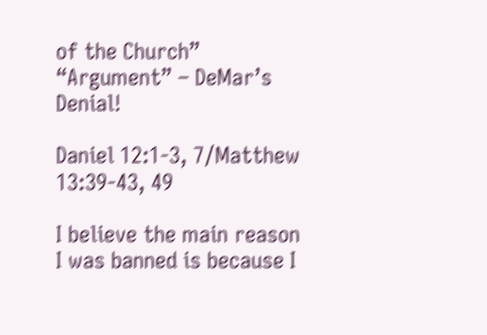of the Church” “Argument” – DeMar’s Denial!

Daniel 12:1-3, 7/Matthew 13:39-43, 49

I believe the main reason I was banned is because I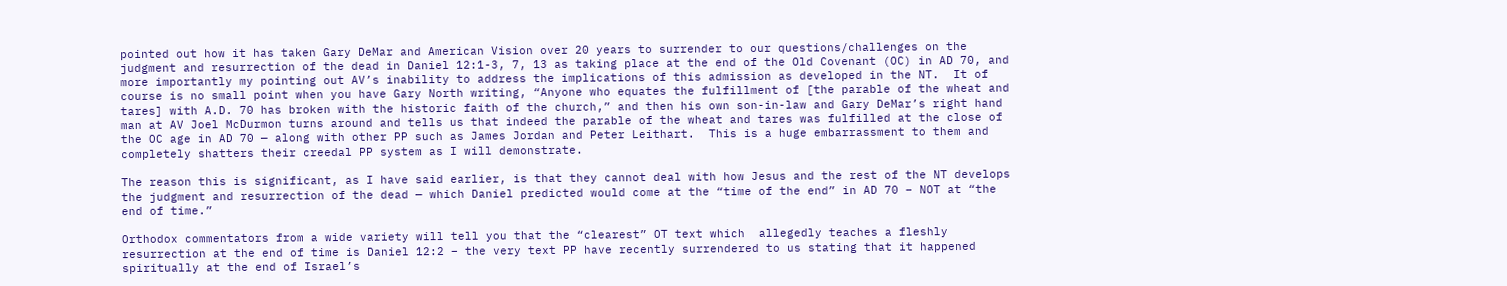pointed out how it has taken Gary DeMar and American Vision over 20 years to surrender to our questions/challenges on the judgment and resurrection of the dead in Daniel 12:1-3, 7, 13 as taking place at the end of the Old Covenant (OC) in AD 70, and more importantly my pointing out AV’s inability to address the implications of this admission as developed in the NT.  It of course is no small point when you have Gary North writing, “Anyone who equates the fulfillment of [the parable of the wheat and tares] with A.D. 70 has broken with the historic faith of the church,” and then his own son-in-law and Gary DeMar’s right hand man at AV Joel McDurmon turns around and tells us that indeed the parable of the wheat and tares was fulfilled at the close of the OC age in AD 70 — along with other PP such as James Jordan and Peter Leithart.  This is a huge embarrassment to them and completely shatters their creedal PP system as I will demonstrate.

The reason this is significant, as I have said earlier, is that they cannot deal with how Jesus and the rest of the NT develops the judgment and resurrection of the dead — which Daniel predicted would come at the “time of the end” in AD 70 – NOT at “the end of time.”

Orthodox commentators from a wide variety will tell you that the “clearest” OT text which  allegedly teaches a fleshly resurrection at the end of time is Daniel 12:2 – the very text PP have recently surrendered to us stating that it happened spiritually at the end of Israel’s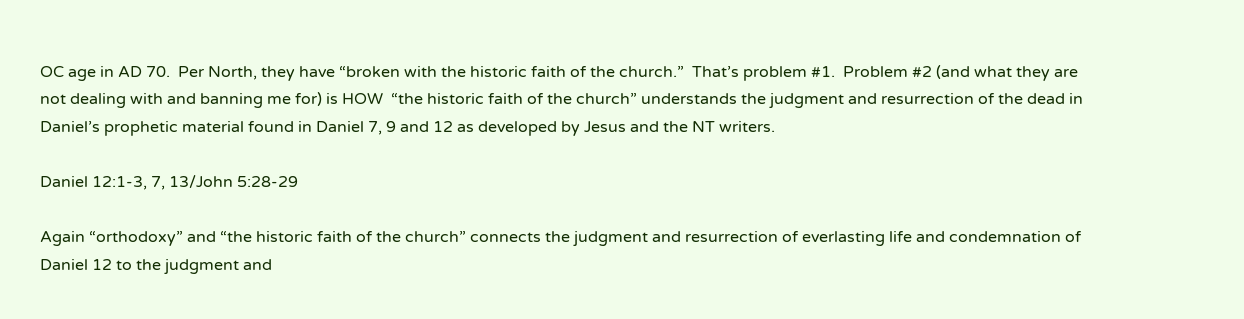OC age in AD 70.  Per North, they have “broken with the historic faith of the church.”  That’s problem #1.  Problem #2 (and what they are not dealing with and banning me for) is HOW  “the historic faith of the church” understands the judgment and resurrection of the dead in Daniel’s prophetic material found in Daniel 7, 9 and 12 as developed by Jesus and the NT writers.

Daniel 12:1-3, 7, 13/John 5:28-29

Again “orthodoxy” and “the historic faith of the church” connects the judgment and resurrection of everlasting life and condemnation of Daniel 12 to the judgment and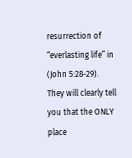resurrection of “everlasting life” in (John 5:28-29).  They will clearly tell you that the ONLY place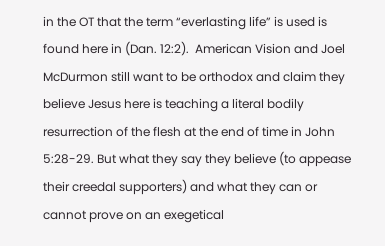in the OT that the term “everlasting life” is used is found here in (Dan. 12:2).  American Vision and Joel McDurmon still want to be orthodox and claim they believe Jesus here is teaching a literal bodily resurrection of the flesh at the end of time in John 5:28-29. But what they say they believe (to appease their creedal supporters) and what they can or cannot prove on an exegetical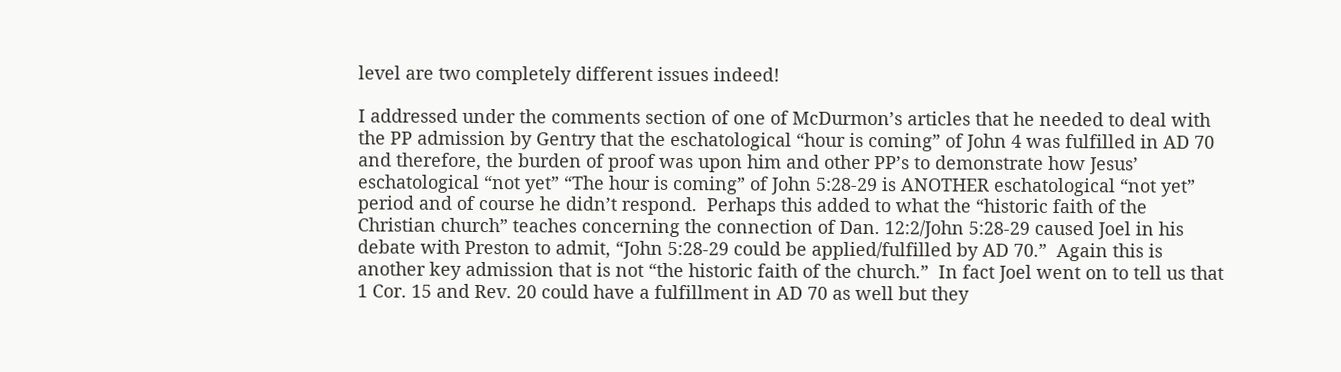level are two completely different issues indeed!

I addressed under the comments section of one of McDurmon’s articles that he needed to deal with the PP admission by Gentry that the eschatological “hour is coming” of John 4 was fulfilled in AD 70 and therefore, the burden of proof was upon him and other PP’s to demonstrate how Jesus’ eschatological “not yet” “The hour is coming” of John 5:28-29 is ANOTHER eschatological “not yet” period and of course he didn’t respond.  Perhaps this added to what the “historic faith of the Christian church” teaches concerning the connection of Dan. 12:2/John 5:28-29 caused Joel in his debate with Preston to admit, “John 5:28-29 could be applied/fulfilled by AD 70.”  Again this is another key admission that is not “the historic faith of the church.”  In fact Joel went on to tell us that 1 Cor. 15 and Rev. 20 could have a fulfillment in AD 70 as well but they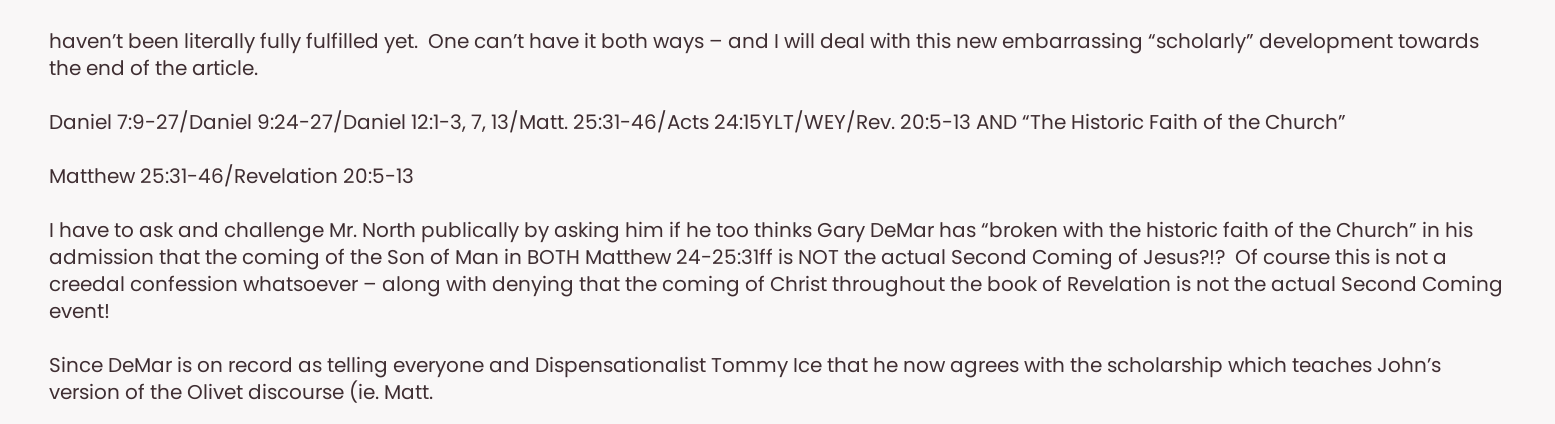haven’t been literally fully fulfilled yet.  One can’t have it both ways – and I will deal with this new embarrassing “scholarly” development towards the end of the article.

Daniel 7:9-27/Daniel 9:24-27/Daniel 12:1-3, 7, 13/Matt. 25:31-46/Acts 24:15YLT/WEY/Rev. 20:5-13 AND “The Historic Faith of the Church”

Matthew 25:31-46/Revelation 20:5-13

I have to ask and challenge Mr. North publically by asking him if he too thinks Gary DeMar has “broken with the historic faith of the Church” in his admission that the coming of the Son of Man in BOTH Matthew 24-25:31ff is NOT the actual Second Coming of Jesus?!?  Of course this is not a creedal confession whatsoever – along with denying that the coming of Christ throughout the book of Revelation is not the actual Second Coming event!

Since DeMar is on record as telling everyone and Dispensationalist Tommy Ice that he now agrees with the scholarship which teaches John’s version of the Olivet discourse (ie. Matt.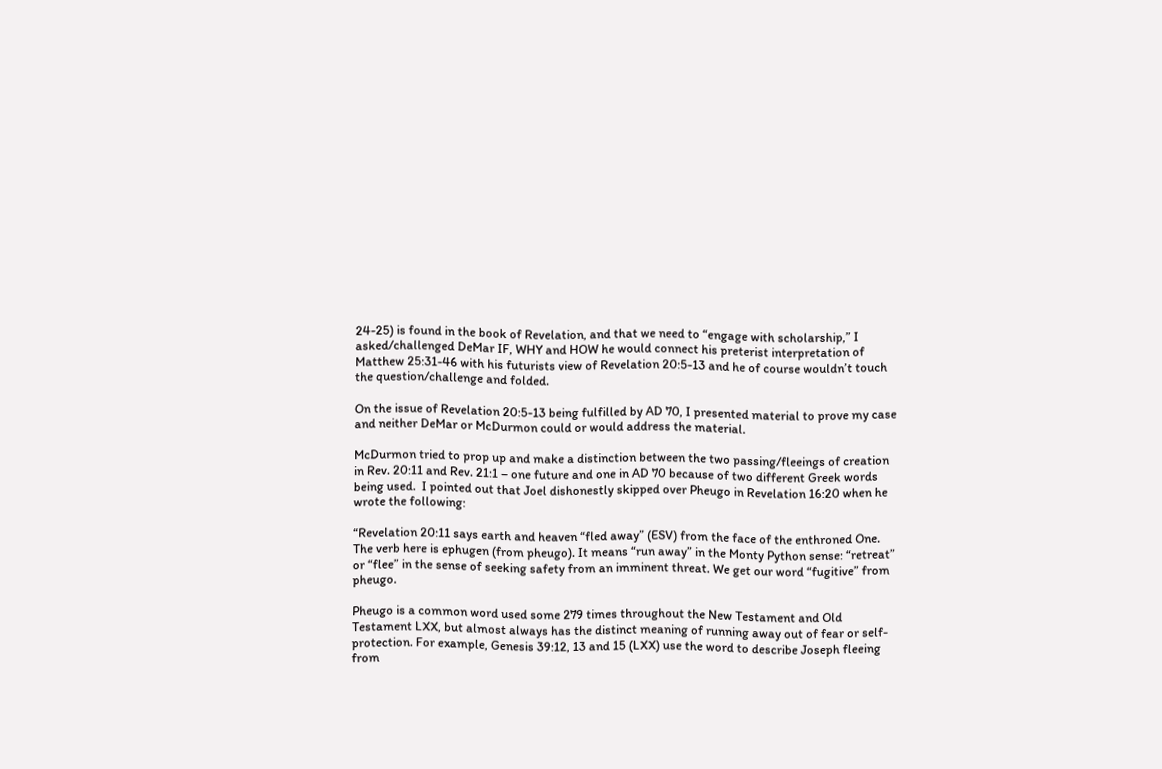24-25) is found in the book of Revelation, and that we need to “engage with scholarship,” I asked/challenged DeMar IF, WHY and HOW he would connect his preterist interpretation of Matthew 25:31-46 with his futurists view of Revelation 20:5-13 and he of course wouldn’t touch the question/challenge and folded.

On the issue of Revelation 20:5-13 being fulfilled by AD 70, I presented material to prove my case and neither DeMar or McDurmon could or would address the material.

McDurmon tried to prop up and make a distinction between the two passing/fleeings of creation in Rev. 20:11 and Rev. 21:1 – one future and one in AD 70 because of two different Greek words being used.  I pointed out that Joel dishonestly skipped over Pheugo in Revelation 16:20 when he wrote the following:

“Revelation 20:11 says earth and heaven “fled away” (ESV) from the face of the enthroned One. The verb here is ephugen (from pheugo). It means “run away” in the Monty Python sense: “retreat” or “flee” in the sense of seeking safety from an imminent threat. We get our word “fugitive” from pheugo.

Pheugo is a common word used some 279 times throughout the New Testament and Old Testament LXX, but almost always has the distinct meaning of running away out of fear or self-protection. For example, Genesis 39:12, 13 and 15 (LXX) use the word to describe Joseph fleeing from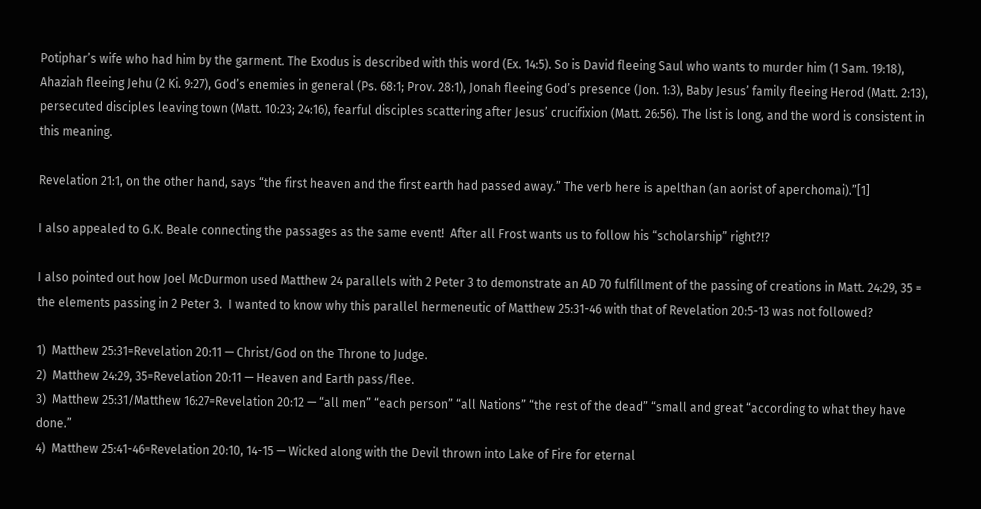Potiphar’s wife who had him by the garment. The Exodus is described with this word (Ex. 14:5). So is David fleeing Saul who wants to murder him (1 Sam. 19:18), Ahaziah fleeing Jehu (2 Ki. 9:27), God’s enemies in general (Ps. 68:1; Prov. 28:1), Jonah fleeing God’s presence (Jon. 1:3), Baby Jesus’ family fleeing Herod (Matt. 2:13), persecuted disciples leaving town (Matt. 10:23; 24:16), fearful disciples scattering after Jesus’ crucifixion (Matt. 26:56). The list is long, and the word is consistent in this meaning.

Revelation 21:1, on the other hand, says “the first heaven and the first earth had passed away.” The verb here is apelthan (an aorist of aperchomai).”[1]

I also appealed to G.K. Beale connecting the passages as the same event!  After all Frost wants us to follow his “scholarship” right?!?

I also pointed out how Joel McDurmon used Matthew 24 parallels with 2 Peter 3 to demonstrate an AD 70 fulfillment of the passing of creations in Matt. 24:29, 35 = the elements passing in 2 Peter 3.  I wanted to know why this parallel hermeneutic of Matthew 25:31-46 with that of Revelation 20:5-13 was not followed?

1)  Matthew 25:31=Revelation 20:11 — Christ/God on the Throne to Judge.
2)  Matthew 24:29, 35=Revelation 20:11 — Heaven and Earth pass/flee.
3)  Matthew 25:31/Matthew 16:27=Revelation 20:12 — “all men” “each person” “all Nations” “the rest of the dead” “small and great “according to what they have done.”
4)  Matthew 25:41-46=Revelation 20:10, 14-15 — Wicked along with the Devil thrown into Lake of Fire for eternal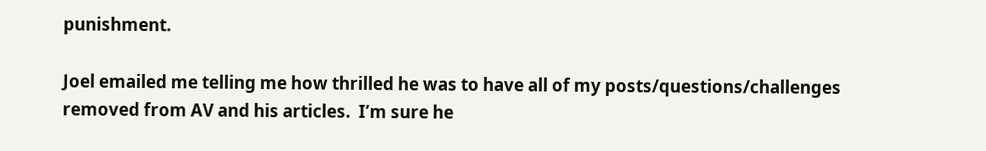punishment.

Joel emailed me telling me how thrilled he was to have all of my posts/questions/challenges removed from AV and his articles.  I’m sure he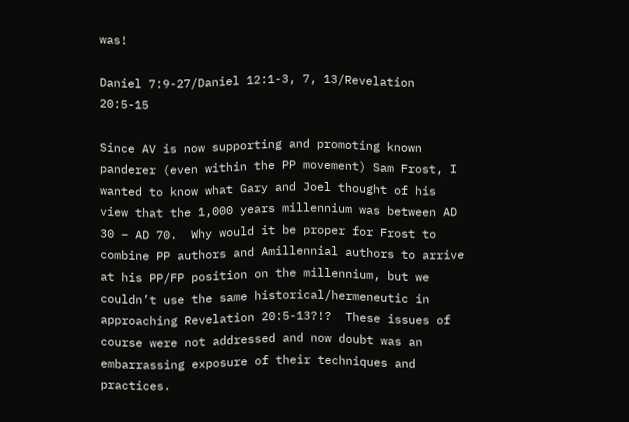was!

Daniel 7:9-27/Daniel 12:1-3, 7, 13/Revelation 20:5-15

Since AV is now supporting and promoting known panderer (even within the PP movement) Sam Frost, I wanted to know what Gary and Joel thought of his view that the 1,000 years millennium was between AD 30 – AD 70.  Why would it be proper for Frost to combine PP authors and Amillennial authors to arrive at his PP/FP position on the millennium, but we couldn’t use the same historical/hermeneutic in approaching Revelation 20:5-13?!?  These issues of course were not addressed and now doubt was an embarrassing exposure of their techniques and practices.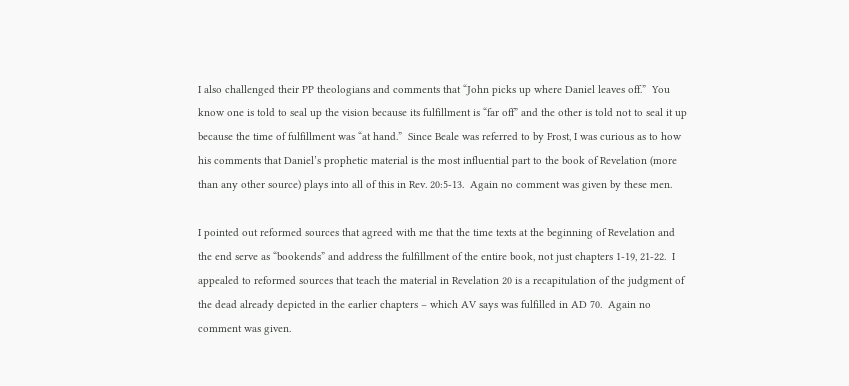I also challenged their PP theologians and comments that “John picks up where Daniel leaves off.”  You know one is told to seal up the vision because its fulfillment is “far off” and the other is told not to seal it up because the time of fulfillment was “at hand.”  Since Beale was referred to by Frost, I was curious as to how his comments that Daniel’s prophetic material is the most influential part to the book of Revelation (more than any other source) plays into all of this in Rev. 20:5-13.  Again no comment was given by these men.

I pointed out reformed sources that agreed with me that the time texts at the beginning of Revelation and the end serve as “bookends” and address the fulfillment of the entire book, not just chapters 1-19, 21-22.  I appealed to reformed sources that teach the material in Revelation 20 is a recapitulation of the judgment of the dead already depicted in the earlier chapters – which AV says was fulfilled in AD 70.  Again no comment was given.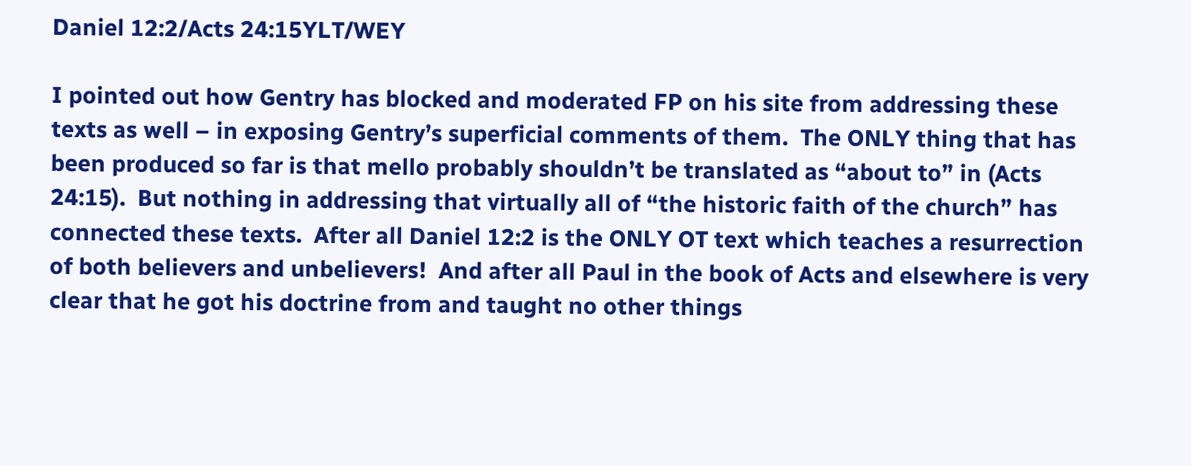Daniel 12:2/Acts 24:15YLT/WEY

I pointed out how Gentry has blocked and moderated FP on his site from addressing these texts as well – in exposing Gentry’s superficial comments of them.  The ONLY thing that has been produced so far is that mello probably shouldn’t be translated as “about to” in (Acts 24:15).  But nothing in addressing that virtually all of “the historic faith of the church” has connected these texts.  After all Daniel 12:2 is the ONLY OT text which teaches a resurrection of both believers and unbelievers!  And after all Paul in the book of Acts and elsewhere is very clear that he got his doctrine from and taught no other things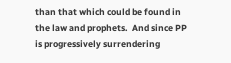than that which could be found in the law and prophets.  And since PP is progressively surrendering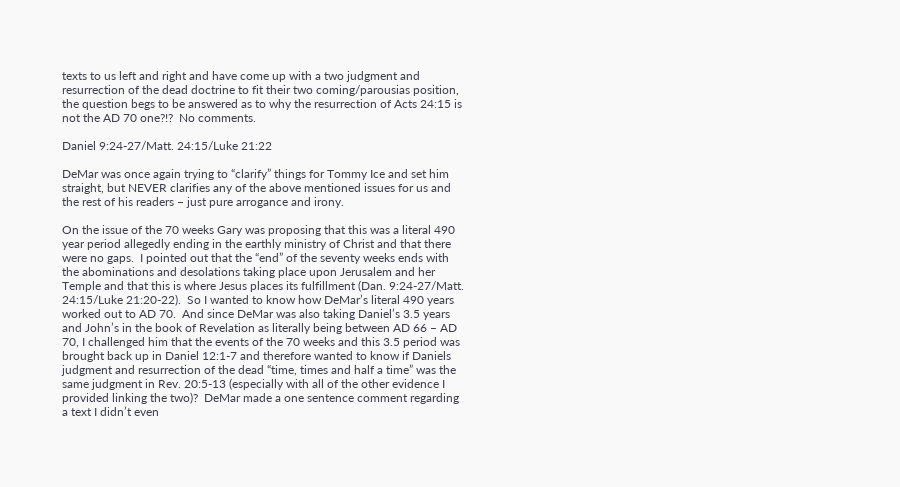texts to us left and right and have come up with a two judgment and resurrection of the dead doctrine to fit their two coming/parousias position, the question begs to be answered as to why the resurrection of Acts 24:15 is not the AD 70 one?!?  No comments.

Daniel 9:24-27/Matt. 24:15/Luke 21:22

DeMar was once again trying to “clarify” things for Tommy Ice and set him straight, but NEVER clarifies any of the above mentioned issues for us and the rest of his readers – just pure arrogance and irony.

On the issue of the 70 weeks Gary was proposing that this was a literal 490 year period allegedly ending in the earthly ministry of Christ and that there were no gaps.  I pointed out that the “end” of the seventy weeks ends with the abominations and desolations taking place upon Jerusalem and her Temple and that this is where Jesus places its fulfillment (Dan. 9:24-27/Matt. 24:15/Luke 21:20-22).  So I wanted to know how DeMar’s literal 490 years worked out to AD 70.  And since DeMar was also taking Daniel’s 3.5 years and John’s in the book of Revelation as literally being between AD 66 – AD 70, I challenged him that the events of the 70 weeks and this 3.5 period was brought back up in Daniel 12:1-7 and therefore wanted to know if Daniels judgment and resurrection of the dead “time, times and half a time” was the same judgment in Rev. 20:5-13 (especially with all of the other evidence I provided linking the two)?  DeMar made a one sentence comment regarding a text I didn’t even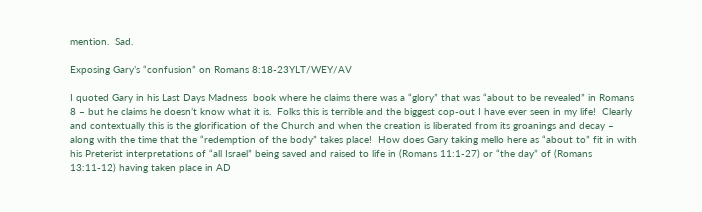mention.  Sad.

Exposing Gary’s “confusion” on Romans 8:18-23YLT/WEY/AV

I quoted Gary in his Last Days Madness  book where he claims there was a “glory” that was “about to be revealed” in Romans 8 – but he claims he doesn’t know what it is.  Folks this is terrible and the biggest cop-out I have ever seen in my life!  Clearly and contextually this is the glorification of the Church and when the creation is liberated from its groanings and decay – along with the time that the “redemption of the body” takes place!  How does Gary taking mello here as “about to” fit in with his Preterist interpretations of “all Israel” being saved and raised to life in (Romans 11:1-27) or “the day” of (Romans 13:11-12) having taken place in AD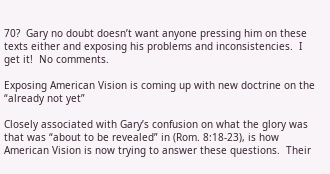70?  Gary no doubt doesn’t want anyone pressing him on these texts either and exposing his problems and inconsistencies.  I get it!  No comments.

Exposing American Vision is coming up with new doctrine on the “already not yet”

Closely associated with Gary’s confusion on what the glory was that was “about to be revealed” in (Rom. 8:18-23), is how American Vision is now trying to answer these questions.  Their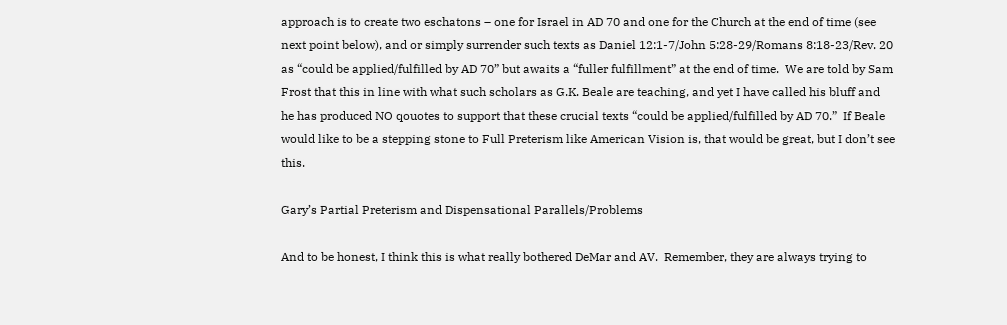approach is to create two eschatons – one for Israel in AD 70 and one for the Church at the end of time (see next point below), and or simply surrender such texts as Daniel 12:1-7/John 5:28-29/Romans 8:18-23/Rev. 20 as “could be applied/fulfilled by AD 70” but awaits a “fuller fulfillment” at the end of time.  We are told by Sam Frost that this in line with what such scholars as G.K. Beale are teaching, and yet I have called his bluff and he has produced NO qouotes to support that these crucial texts “could be applied/fulfilled by AD 70.”  If Beale would like to be a stepping stone to Full Preterism like American Vision is, that would be great, but I don’t see this.

Gary’s Partial Preterism and Dispensational Parallels/Problems

And to be honest, I think this is what really bothered DeMar and AV.  Remember, they are always trying to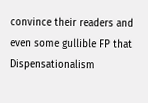convince their readers and even some gullible FP that Dispensationalism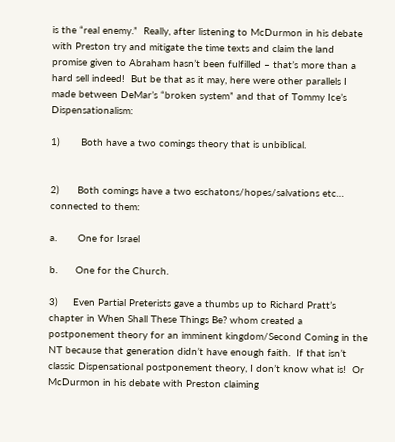is the “real enemy.”  Really, after listening to McDurmon in his debate with Preston try and mitigate the time texts and claim the land promise given to Abraham hasn’t been fulfilled – that’s more than a hard sell indeed!  But be that as it may, here were other parallels I made between DeMar’s “broken system” and that of Tommy Ice’s Dispensationalism:

1)       Both have a two comings theory that is unbiblical.


2)      Both comings have a two eschatons/hopes/salvations etc… connected to them:

a.       One for Israel

b.      One for the Church.

3)     Even Partial Preterists gave a thumbs up to Richard Pratt’s chapter in When Shall These Things Be? whom created a postponement theory for an imminent kingdom/Second Coming in the NT because that generation didn’t have enough faith.  If that isn’t classic Dispensational postponement theory, I don’t know what is!  Or McDurmon in his debate with Preston claiming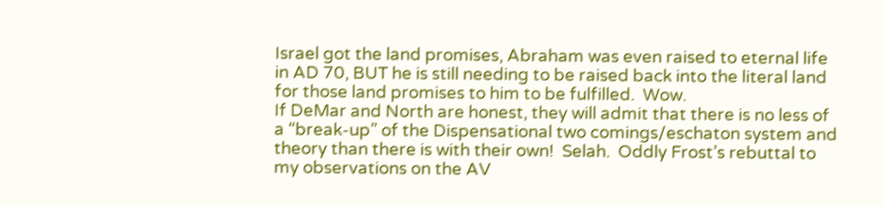Israel got the land promises, Abraham was even raised to eternal life in AD 70, BUT he is still needing to be raised back into the literal land for those land promises to him to be fulfilled.  Wow.
If DeMar and North are honest, they will admit that there is no less of a “break-up” of the Dispensational two comings/eschaton system and theory than there is with their own!  Selah.  Oddly Frost’s rebuttal to my observations on the AV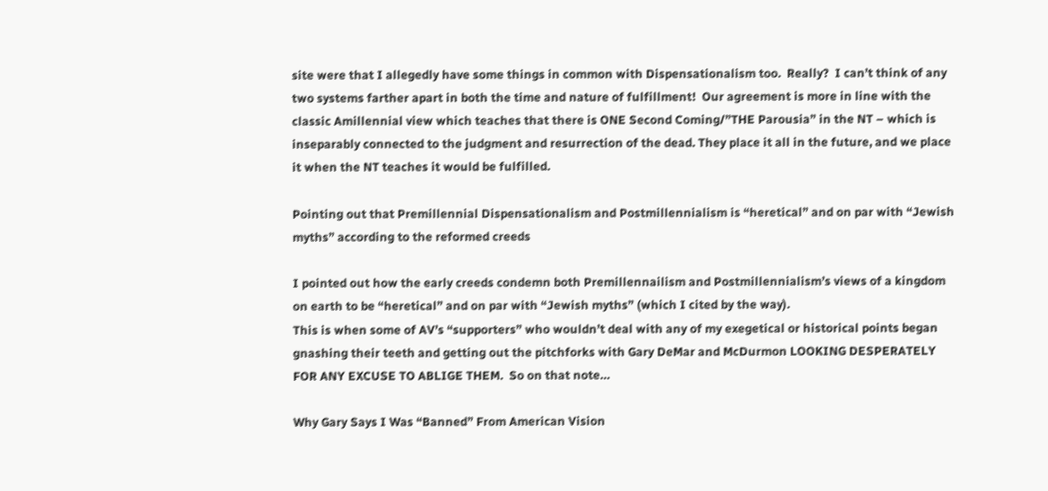site were that I allegedly have some things in common with Dispensationalism too.  Really?  I can’t think of any two systems farther apart in both the time and nature of fulfillment!  Our agreement is more in line with the classic Amillennial view which teaches that there is ONE Second Coming/”THE Parousia” in the NT – which is inseparably connected to the judgment and resurrection of the dead. They place it all in the future, and we place it when the NT teaches it would be fulfilled.

Pointing out that Premillennial Dispensationalism and Postmillennialism is “heretical” and on par with “Jewish myths” according to the reformed creeds

I pointed out how the early creeds condemn both Premillennailism and Postmillennialism’s views of a kingdom on earth to be “heretical” and on par with “Jewish myths” (which I cited by the way).
This is when some of AV’s “supporters” who wouldn’t deal with any of my exegetical or historical points began gnashing their teeth and getting out the pitchforks with Gary DeMar and McDurmon LOOKING DESPERATELY FOR ANY EXCUSE TO ABLIGE THEM.  So on that note…

Why Gary Says I Was “Banned” From American Vision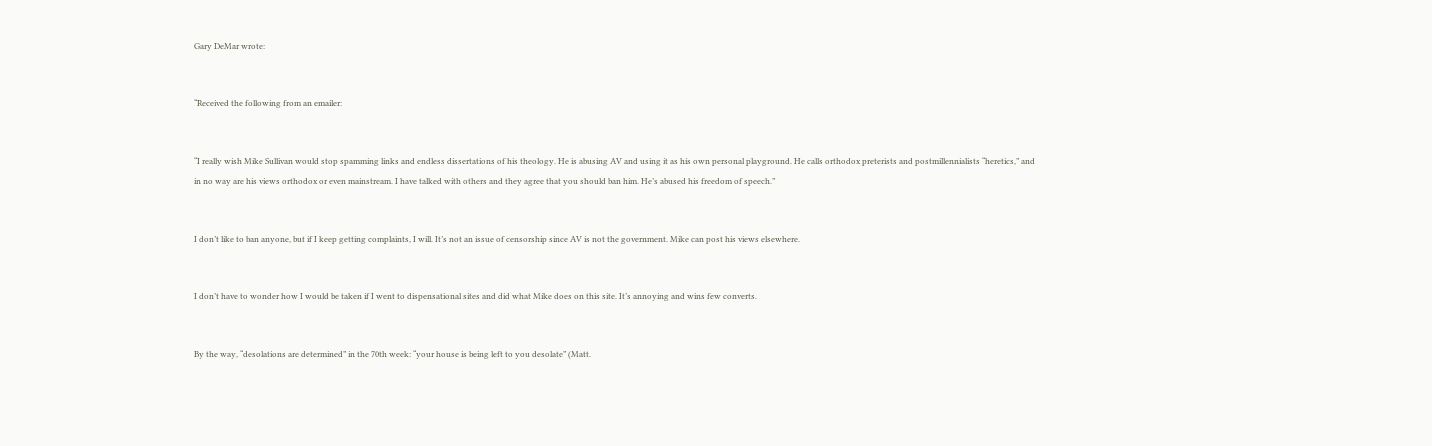Gary DeMar wrote:


“Received the following from an emailer:


“I really wish Mike Sullivan would stop spamming links and endless dissertations of his theology. He is abusing AV and using it as his own personal playground. He calls orthodox preterists and postmillennialists “heretics,” and in no way are his views orthodox or even mainstream. I have talked with others and they agree that you should ban him. He’s abused his freedom of speech.”


I don’t like to ban anyone, but if I keep getting complaints, I will. It’s not an issue of censorship since AV is not the government. Mike can post his views elsewhere.


I don’t have to wonder how I would be taken if I went to dispensational sites and did what Mike does on this site. It’s annoying and wins few converts.


By the way, “desolations are determined” in the 70th week: “your house is being left to you desolate” (Matt.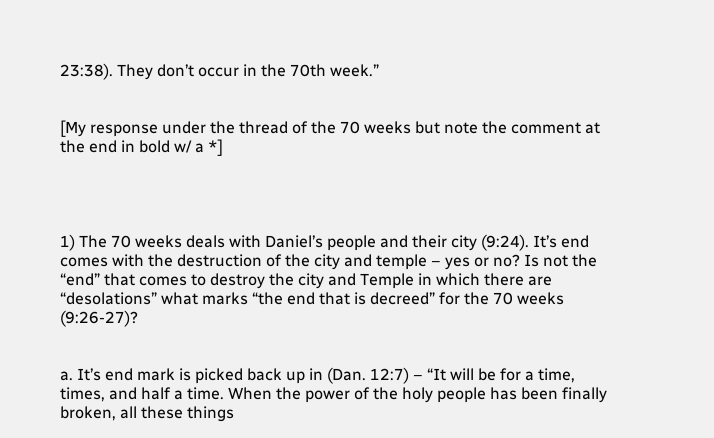23:38). They don’t occur in the 70th week.”


[My response under the thread of the 70 weeks but note the comment at the end in bold w/ a *]




1) The 70 weeks deals with Daniel’s people and their city (9:24). It’s end comes with the destruction of the city and temple – yes or no? Is not the “end” that comes to destroy the city and Temple in which there are “desolations” what marks “the end that is decreed” for the 70 weeks (9:26-27)?


a. It’s end mark is picked back up in (Dan. 12:7) – “It will be for a time, times, and half a time. When the power of the holy people has been finally broken, all these things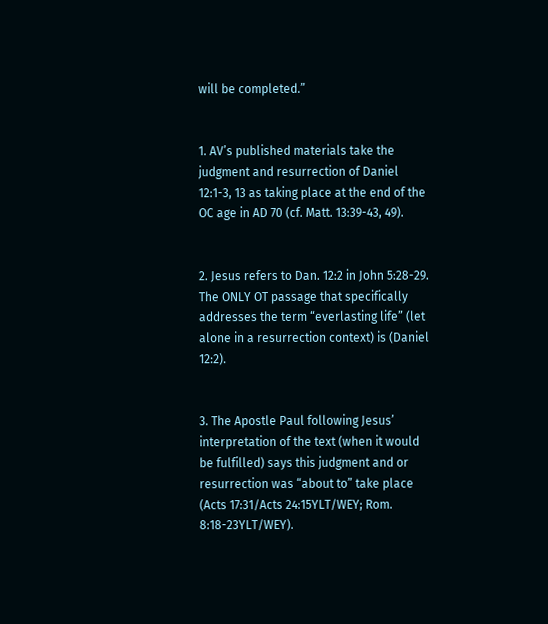will be completed.”


1. AV’s published materials take the judgment and resurrection of Daniel 12:1-3, 13 as taking place at the end of the OC age in AD 70 (cf. Matt. 13:39-43, 49).


2. Jesus refers to Dan. 12:2 in John 5:28-29. The ONLY OT passage that specifically addresses the term “everlasting life” (let alone in a resurrection context) is (Daniel 12:2).


3. The Apostle Paul following Jesus’ interpretation of the text (when it would be fulfilled) says this judgment and or resurrection was “about to” take place (Acts 17:31/Acts 24:15YLT/WEY; Rom. 8:18-23YLT/WEY).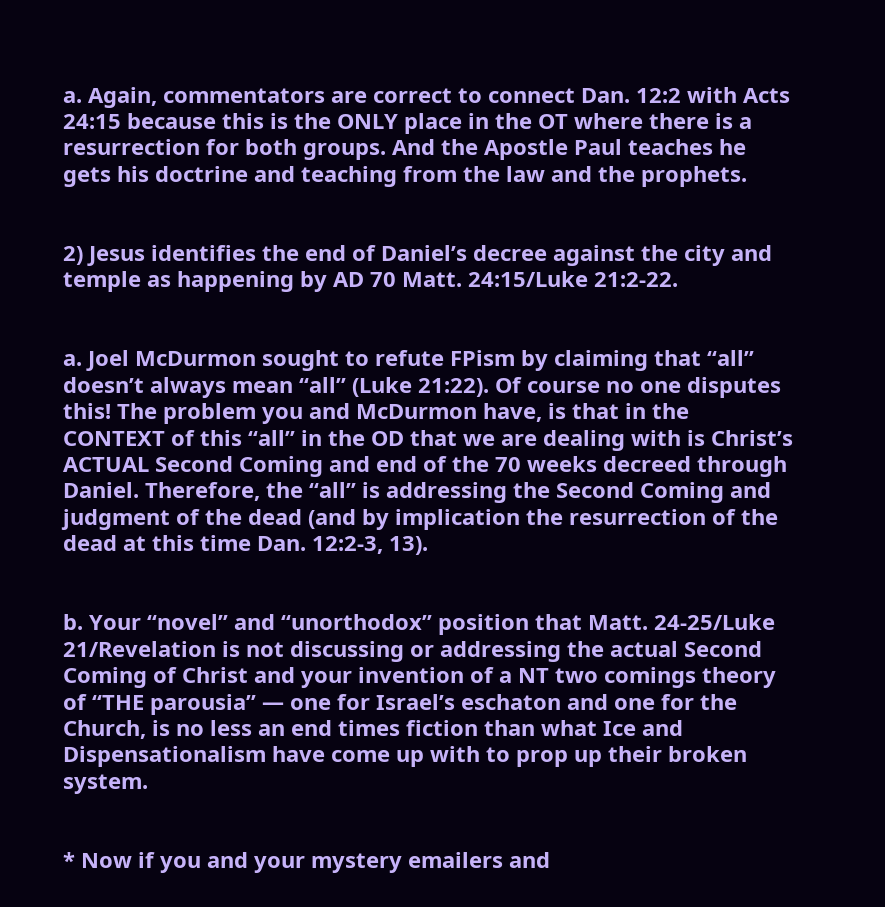a. Again, commentators are correct to connect Dan. 12:2 with Acts 24:15 because this is the ONLY place in the OT where there is a resurrection for both groups. And the Apostle Paul teaches he gets his doctrine and teaching from the law and the prophets.


2) Jesus identifies the end of Daniel’s decree against the city and temple as happening by AD 70 Matt. 24:15/Luke 21:2-22.


a. Joel McDurmon sought to refute FPism by claiming that “all” doesn’t always mean “all” (Luke 21:22). Of course no one disputes this! The problem you and McDurmon have, is that in the CONTEXT of this “all” in the OD that we are dealing with is Christ’s ACTUAL Second Coming and end of the 70 weeks decreed through Daniel. Therefore, the “all” is addressing the Second Coming and judgment of the dead (and by implication the resurrection of the dead at this time Dan. 12:2-3, 13).


b. Your “novel” and “unorthodox” position that Matt. 24-25/Luke 21/Revelation is not discussing or addressing the actual Second Coming of Christ and your invention of a NT two comings theory of “THE parousia” — one for Israel’s eschaton and one for the Church, is no less an end times fiction than what Ice and Dispensationalism have come up with to prop up their broken system.


* Now if you and your mystery emailers and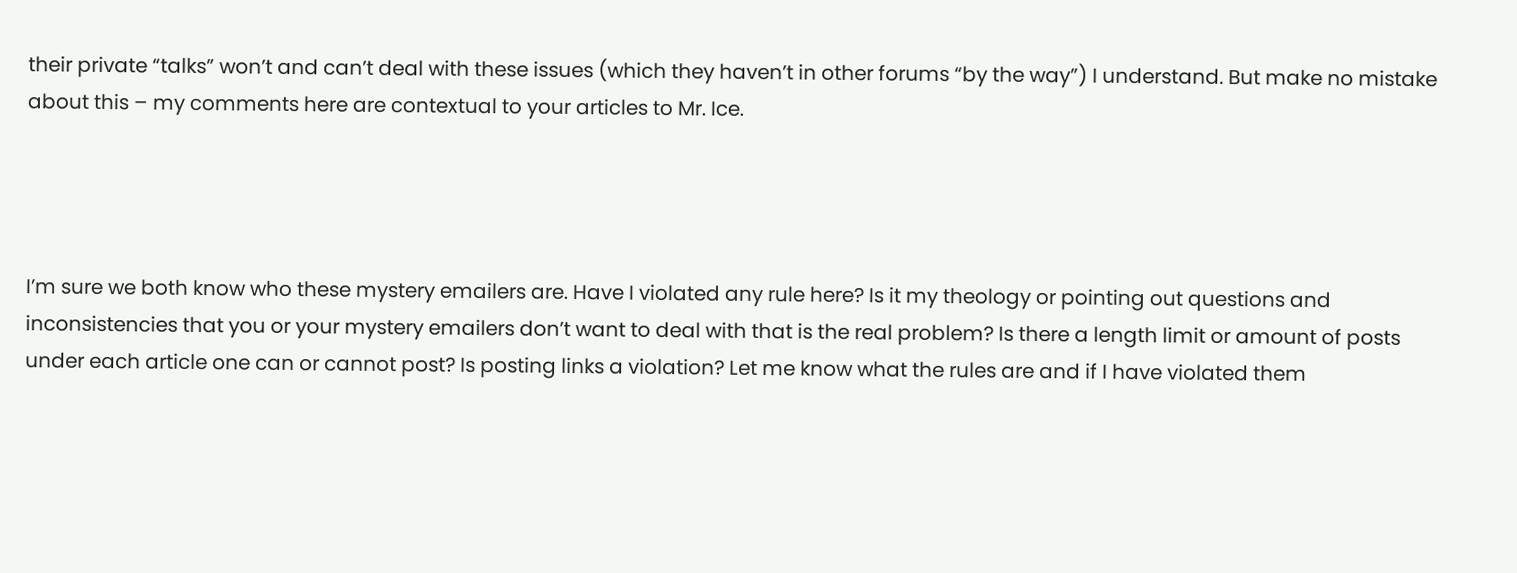their private “talks” won’t and can’t deal with these issues (which they haven’t in other forums “by the way”) I understand. But make no mistake about this – my comments here are contextual to your articles to Mr. Ice.




I’m sure we both know who these mystery emailers are. Have I violated any rule here? Is it my theology or pointing out questions and inconsistencies that you or your mystery emailers don’t want to deal with that is the real problem? Is there a length limit or amount of posts under each article one can or cannot post? Is posting links a violation? Let me know what the rules are and if I have violated them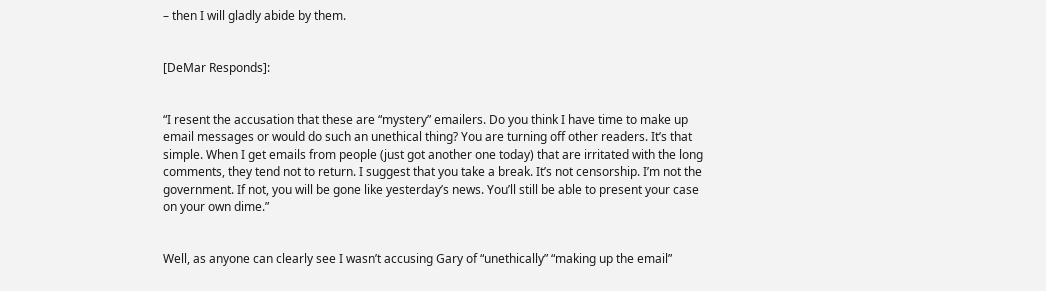– then I will gladly abide by them.


[DeMar Responds]:


“I resent the accusation that these are “mystery” emailers. Do you think I have time to make up email messages or would do such an unethical thing? You are turning off other readers. It’s that simple. When I get emails from people (just got another one today) that are irritated with the long comments, they tend not to return. I suggest that you take a break. It’s not censorship. I’m not the government. If not, you will be gone like yesterday’s news. You’ll still be able to present your case on your own dime.”


Well, as anyone can clearly see I wasn’t accusing Gary of “unethically” “making up the email”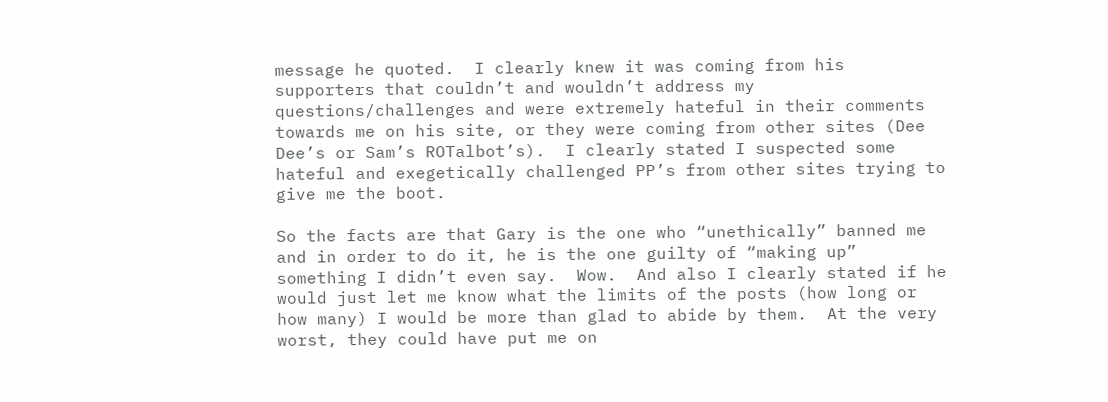message he quoted.  I clearly knew it was coming from his supporters that couldn’t and wouldn’t address my questions/challenges and were extremely hateful in their comments towards me on his site, or they were coming from other sites (Dee Dee’s or Sam’s ROTalbot’s).  I clearly stated I suspected some hateful and exegetically challenged PP’s from other sites trying to give me the boot.

So the facts are that Gary is the one who “unethically” banned me and in order to do it, he is the one guilty of “making up” something I didn’t even say.  Wow.  And also I clearly stated if he would just let me know what the limits of the posts (how long or how many) I would be more than glad to abide by them.  At the very worst, they could have put me on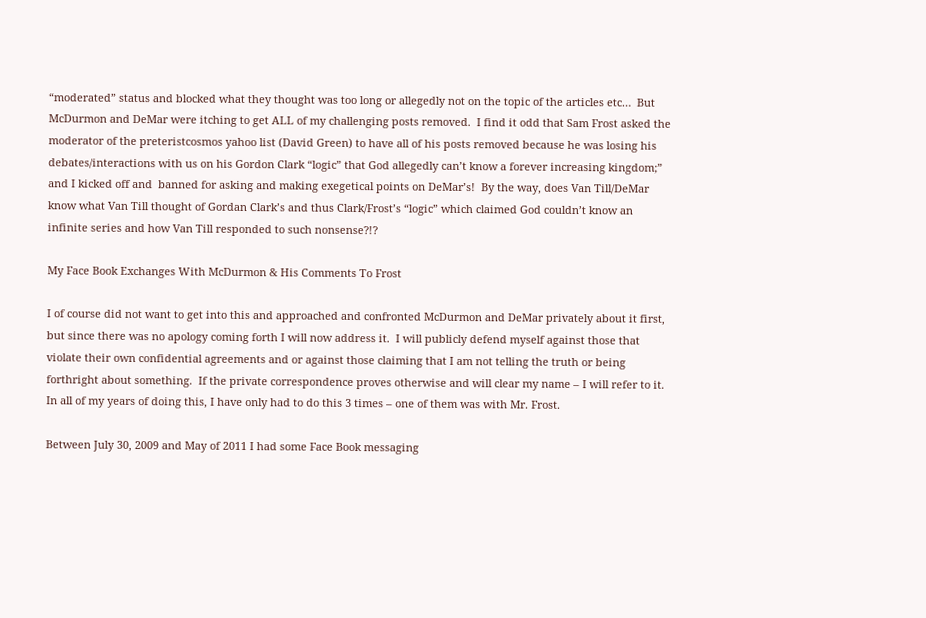“moderated” status and blocked what they thought was too long or allegedly not on the topic of the articles etc…  But McDurmon and DeMar were itching to get ALL of my challenging posts removed.  I find it odd that Sam Frost asked the moderator of the preteristcosmos yahoo list (David Green) to have all of his posts removed because he was losing his debates/interactions with us on his Gordon Clark “logic” that God allegedly can’t know a forever increasing kingdom;” and I kicked off and  banned for asking and making exegetical points on DeMar’s!  By the way, does Van Till/DeMar know what Van Till thought of Gordan Clark’s and thus Clark/Frost’s “logic” which claimed God couldn’t know an infinite series and how Van Till responded to such nonsense?!?

My Face Book Exchanges With McDurmon & His Comments To Frost

I of course did not want to get into this and approached and confronted McDurmon and DeMar privately about it first, but since there was no apology coming forth I will now address it.  I will publicly defend myself against those that violate their own confidential agreements and or against those claiming that I am not telling the truth or being forthright about something.  If the private correspondence proves otherwise and will clear my name – I will refer to it.  In all of my years of doing this, I have only had to do this 3 times – one of them was with Mr. Frost.

Between July 30, 2009 and May of 2011 I had some Face Book messaging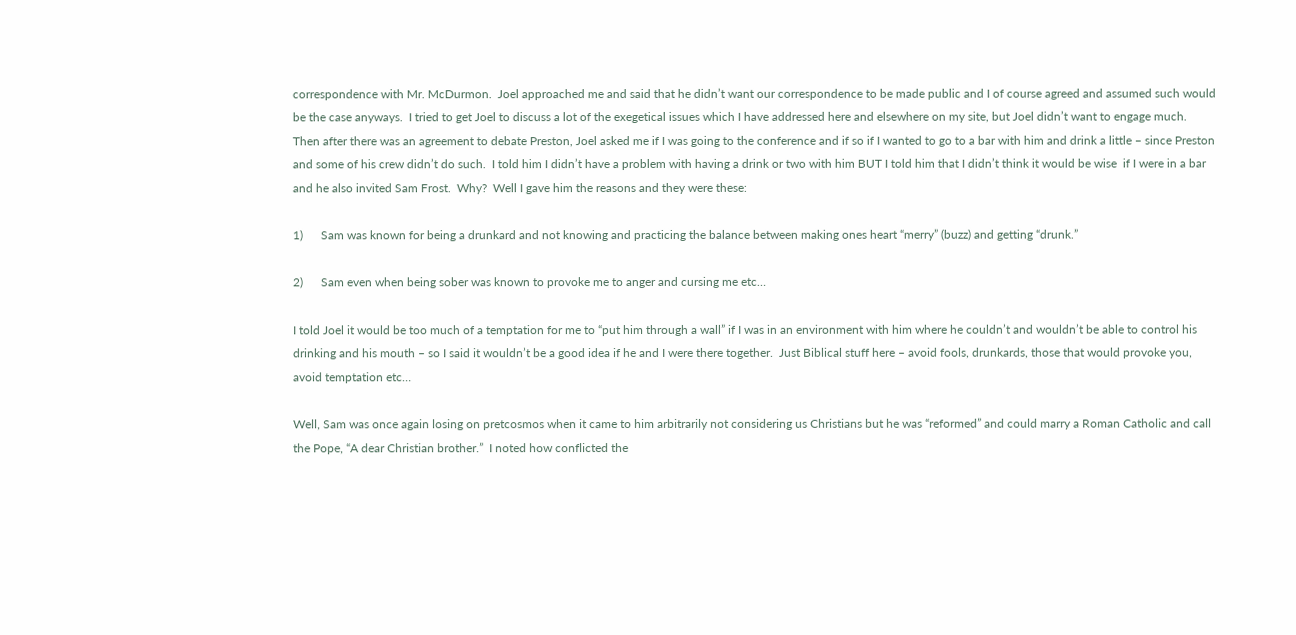correspondence with Mr. McDurmon.  Joel approached me and said that he didn’t want our correspondence to be made public and I of course agreed and assumed such would be the case anyways.  I tried to get Joel to discuss a lot of the exegetical issues which I have addressed here and elsewhere on my site, but Joel didn’t want to engage much.  Then after there was an agreement to debate Preston, Joel asked me if I was going to the conference and if so if I wanted to go to a bar with him and drink a little – since Preston and some of his crew didn’t do such.  I told him I didn’t have a problem with having a drink or two with him BUT I told him that I didn’t think it would be wise  if I were in a bar and he also invited Sam Frost.  Why?  Well I gave him the reasons and they were these:

1)      Sam was known for being a drunkard and not knowing and practicing the balance between making ones heart “merry” (buzz) and getting “drunk.”

2)      Sam even when being sober was known to provoke me to anger and cursing me etc…

I told Joel it would be too much of a temptation for me to “put him through a wall” if I was in an environment with him where he couldn’t and wouldn’t be able to control his drinking and his mouth – so I said it wouldn’t be a good idea if he and I were there together.  Just Biblical stuff here – avoid fools, drunkards, those that would provoke you, avoid temptation etc…

Well, Sam was once again losing on pretcosmos when it came to him arbitrarily not considering us Christians but he was “reformed” and could marry a Roman Catholic and call the Pope, “A dear Christian brother.”  I noted how conflicted the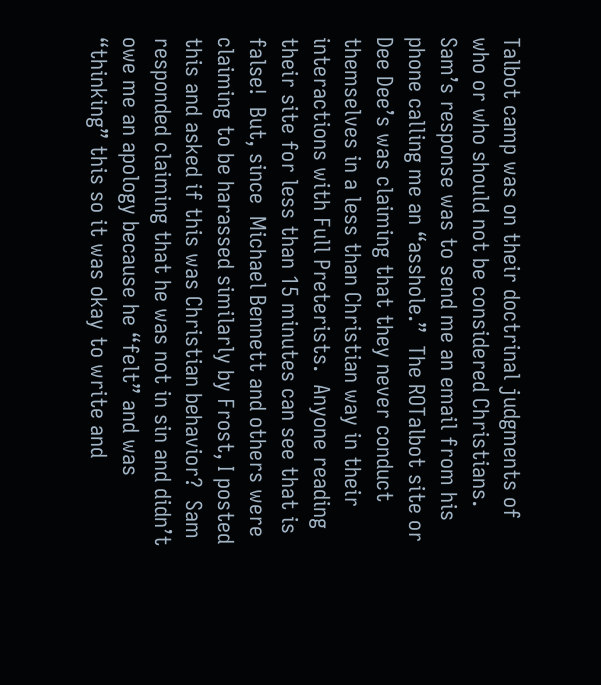Talbot camp was on their doctrinal judgments of who or who should not be considered Christians.  Sam’s response was to send me an email from his phone calling me an “asshole.”  The ROTalbot site or Dee Dee’s was claiming that they never conduct themselves in a less than Christian way in their interactions with Full Preterists.  Anyone reading their site for less than 15 minutes can see that is false!  But, since  Michael Bennett and others were claiming to be harassed similarly by Frost, I posted this and asked if this was Christian behavior?  Sam responded claiming that he was not in sin and didn’t owe me an apology because he “felt” and was “thinking” this so it was okay to write and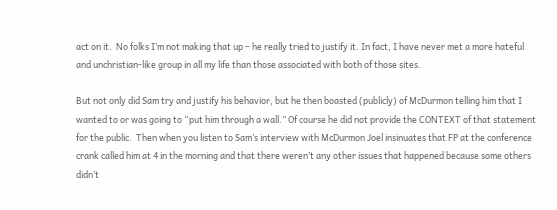act on it.  No folks I’m not making that up – he really tried to justify it. In fact, I have never met a more hateful and unchristian-like group in all my life than those associated with both of those sites.

But not only did Sam try and justify his behavior, but he then boasted (publicly) of McDurmon telling him that I wanted to or was going to “put him through a wall.” Of course he did not provide the CONTEXT of that statement for the public.  Then when you listen to Sam’s interview with McDurmon Joel insinuates that FP at the conference crank called him at 4 in the morning and that there weren’t any other issues that happened because some others didn’t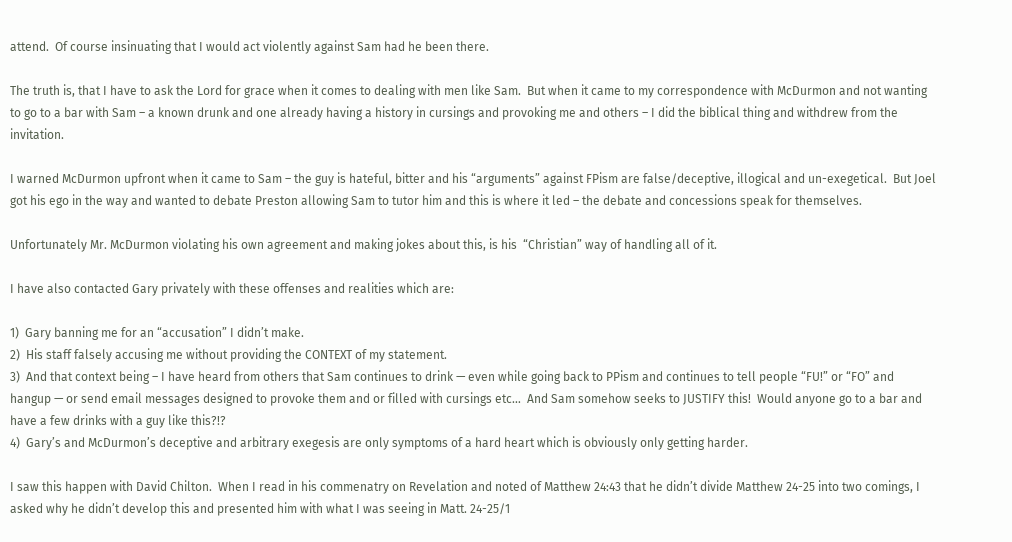attend.  Of course insinuating that I would act violently against Sam had he been there.

The truth is, that I have to ask the Lord for grace when it comes to dealing with men like Sam.  But when it came to my correspondence with McDurmon and not wanting to go to a bar with Sam – a known drunk and one already having a history in cursings and provoking me and others – I did the biblical thing and withdrew from the invitation.

I warned McDurmon upfront when it came to Sam – the guy is hateful, bitter and his “arguments” against FPism are false/deceptive, illogical and un-exegetical.  But Joel got his ego in the way and wanted to debate Preston allowing Sam to tutor him and this is where it led – the debate and concessions speak for themselves.

Unfortunately Mr. McDurmon violating his own agreement and making jokes about this, is his  “Christian” way of handling all of it.

I have also contacted Gary privately with these offenses and realities which are:

1)  Gary banning me for an “accusation” I didn’t make.
2)  His staff falsely accusing me without providing the CONTEXT of my statement.
3)  And that context being – I have heard from others that Sam continues to drink — even while going back to PPism and continues to tell people “FU!” or “FO” and hangup — or send email messages designed to provoke them and or filled with cursings etc…  And Sam somehow seeks to JUSTIFY this!  Would anyone go to a bar and have a few drinks with a guy like this?!?
4)  Gary’s and McDurmon’s deceptive and arbitrary exegesis are only symptoms of a hard heart which is obviously only getting harder.

I saw this happen with David Chilton.  When I read in his commenatry on Revelation and noted of Matthew 24:43 that he didn’t divide Matthew 24-25 into two comings, I asked why he didn’t develop this and presented him with what I was seeing in Matt. 24-25/1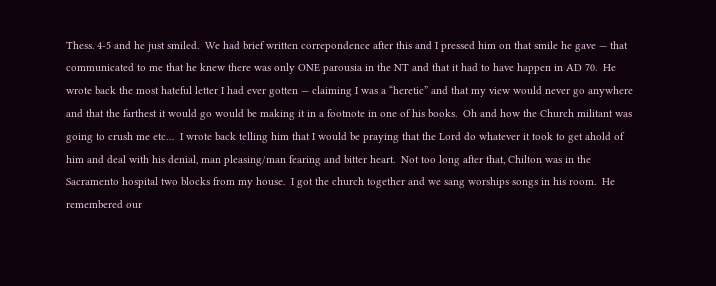Thess. 4-5 and he just smiled.  We had brief written correpondence after this and I pressed him on that smile he gave — that communicated to me that he knew there was only ONE parousia in the NT and that it had to have happen in AD 70.  He wrote back the most hateful letter I had ever gotten — claiming I was a “heretic” and that my view would never go anywhere and that the farthest it would go would be making it in a footnote in one of his books.  Oh and how the Church militant was going to crush me etc…  I wrote back telling him that I would be praying that the Lord do whatever it took to get ahold of him and deal with his denial, man pleasing/man fearing and bitter heart.  Not too long after that, Chilton was in the Sacramento hospital two blocks from my house.  I got the church together and we sang worships songs in his room.  He remembered our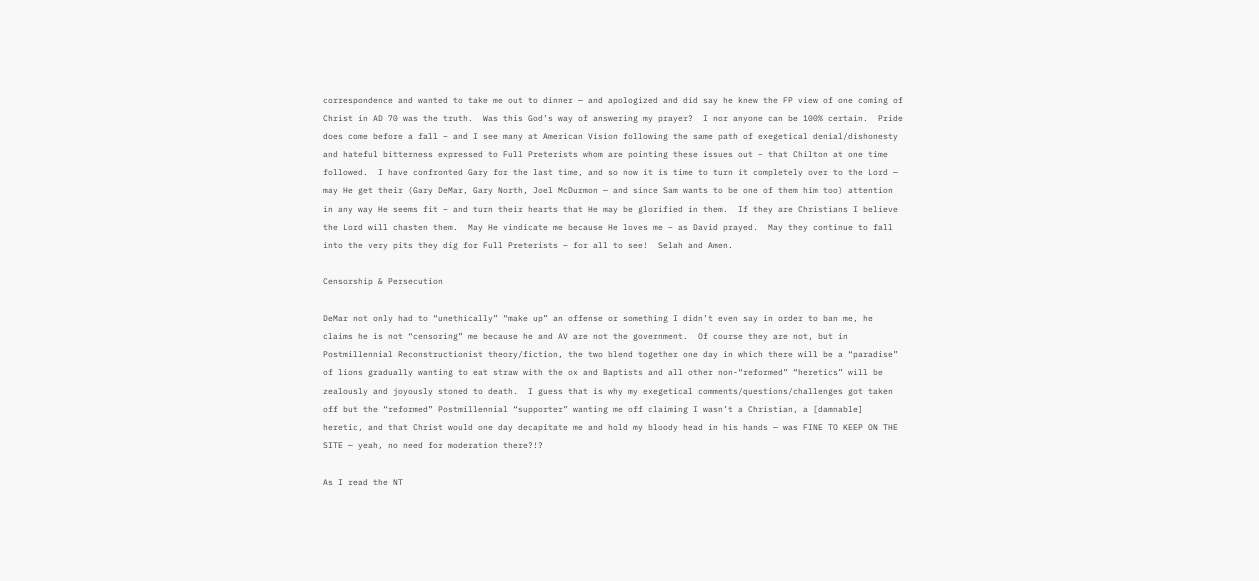correspondence and wanted to take me out to dinner — and apologized and did say he knew the FP view of one coming of Christ in AD 70 was the truth.  Was this God’s way of answering my prayer?  I nor anyone can be 100% certain.  Pride does come before a fall – and I see many at American Vision following the same path of exegetical denial/dishonesty and hateful bitterness expressed to Full Preterists whom are pointing these issues out – that Chilton at one time followed.  I have confronted Gary for the last time, and so now it is time to turn it completely over to the Lord — may He get their (Gary DeMar, Gary North, Joel McDurmon — and since Sam wants to be one of them him too) attention in any way He seems fit – and turn their hearts that He may be glorified in them.  If they are Christians I believe the Lord will chasten them.  May He vindicate me because He loves me – as David prayed.  May they continue to fall into the very pits they dig for Full Preterists – for all to see!  Selah and Amen.

Censorship & Persecution

DeMar not only had to “unethically” “make up” an offense or something I didn’t even say in order to ban me, he claims he is not “censoring” me because he and AV are not the government.  Of course they are not, but in Postmillennial Reconstructionist theory/fiction, the two blend together one day in which there will be a “paradise” of lions gradually wanting to eat straw with the ox and Baptists and all other non-“reformed” “heretics” will be zealously and joyously stoned to death.  I guess that is why my exegetical comments/questions/challenges got taken off but the “reformed” Postmillennial “supporter” wanting me off claiming I wasn’t a Christian, a [damnable] heretic, and that Christ would one day decapitate me and hold my bloody head in his hands — was FINE TO KEEP ON THE SITE — yeah, no need for moderation there?!?

As I read the NT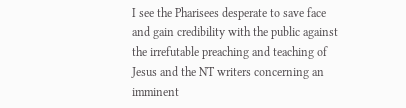I see the Pharisees desperate to save face and gain credibility with the public against the irrefutable preaching and teaching of Jesus and the NT writers concerning an imminent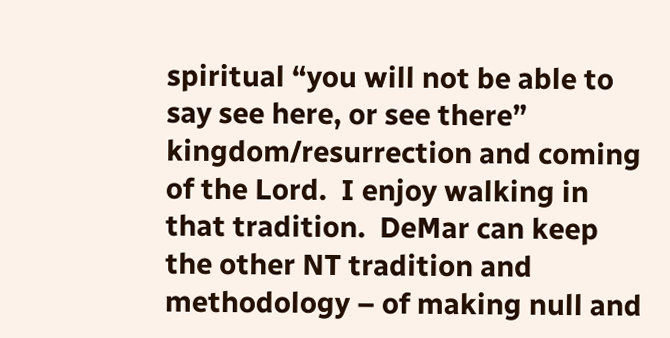spiritual “you will not be able to say see here, or see there” kingdom/resurrection and coming of the Lord.  I enjoy walking in that tradition.  DeMar can keep the other NT tradition and methodology – of making null and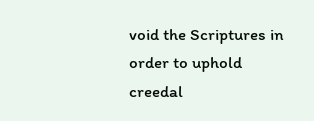void the Scriptures in order to uphold creedal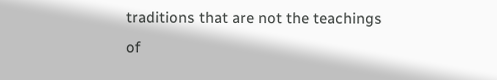traditions that are not the teachings of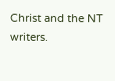Christ and the NT writers.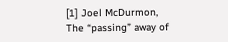[1] Joel McDurmon, The “passing” away of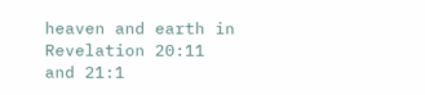heaven and earth in Revelation 20:11 and 21:1